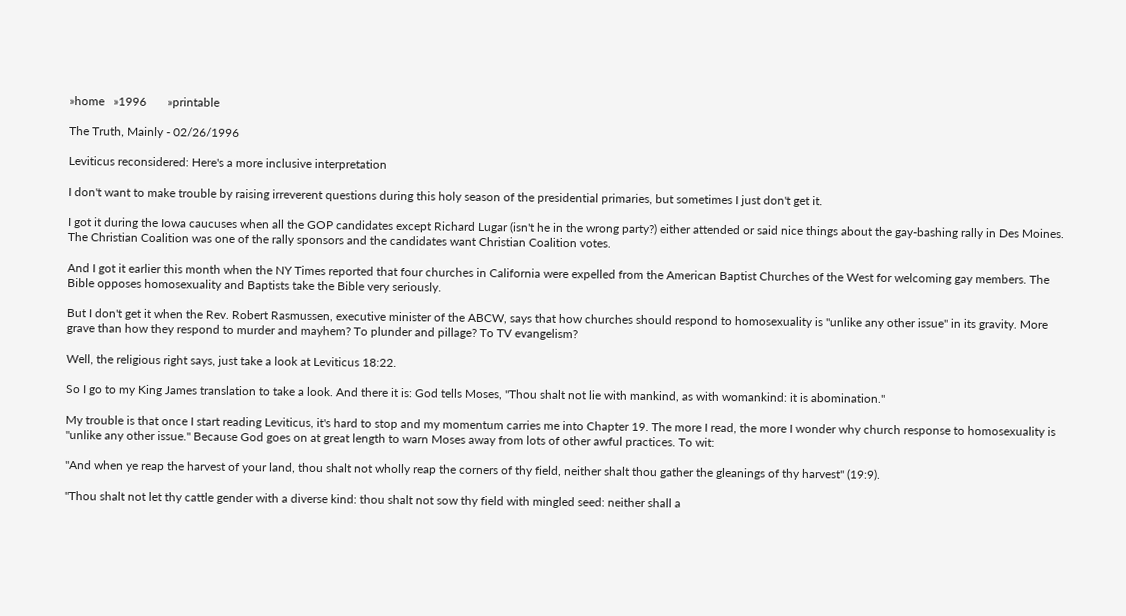»home   »1996       »printable

The Truth, Mainly - 02/26/1996

Leviticus reconsidered: Here's a more inclusive interpretation

I don't want to make trouble by raising irreverent questions during this holy season of the presidential primaries, but sometimes I just don't get it.

I got it during the Iowa caucuses when all the GOP candidates except Richard Lugar (isn't he in the wrong party?) either attended or said nice things about the gay-bashing rally in Des Moines. The Christian Coalition was one of the rally sponsors and the candidates want Christian Coalition votes.

And I got it earlier this month when the NY Times reported that four churches in California were expelled from the American Baptist Churches of the West for welcoming gay members. The Bible opposes homosexuality and Baptists take the Bible very seriously.

But I don't get it when the Rev. Robert Rasmussen, executive minister of the ABCW, says that how churches should respond to homosexuality is "unlike any other issue" in its gravity. More grave than how they respond to murder and mayhem? To plunder and pillage? To TV evangelism?

Well, the religious right says, just take a look at Leviticus 18:22.

So I go to my King James translation to take a look. And there it is: God tells Moses, "Thou shalt not lie with mankind, as with womankind: it is abomination."

My trouble is that once I start reading Leviticus, it's hard to stop and my momentum carries me into Chapter 19. The more I read, the more I wonder why church response to homosexuality is "unlike any other issue." Because God goes on at great length to warn Moses away from lots of other awful practices. To wit:

"And when ye reap the harvest of your land, thou shalt not wholly reap the corners of thy field, neither shalt thou gather the gleanings of thy harvest" (19:9).

"Thou shalt not let thy cattle gender with a diverse kind: thou shalt not sow thy field with mingled seed: neither shall a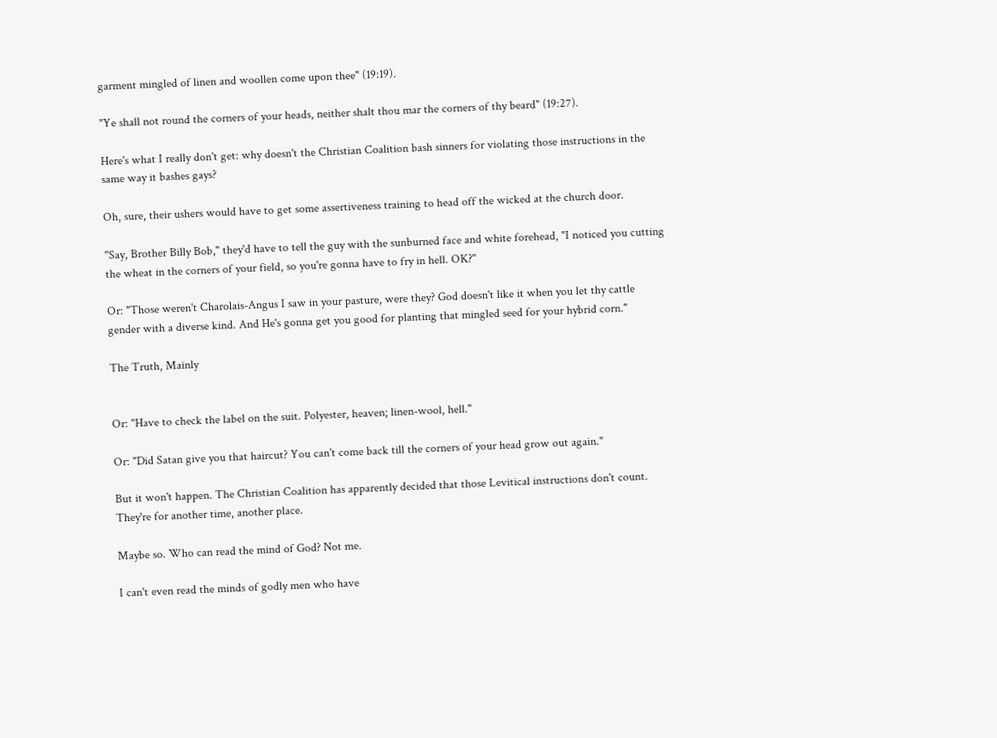garment mingled of linen and woollen come upon thee" (19:19).

"Ye shall not round the corners of your heads, neither shalt thou mar the corners of thy beard" (19:27).

Here's what I really don't get: why doesn't the Christian Coalition bash sinners for violating those instructions in the same way it bashes gays?

Oh, sure, their ushers would have to get some assertiveness training to head off the wicked at the church door.

"Say, Brother Billy Bob," they'd have to tell the guy with the sunburned face and white forehead, "I noticed you cutting the wheat in the corners of your field, so you're gonna have to fry in hell. OK?"

Or: "Those weren't Charolais-Angus I saw in your pasture, were they? God doesn't like it when you let thy cattle gender with a diverse kind. And He's gonna get you good for planting that mingled seed for your hybrid corn."

The Truth, Mainly


Or: "Have to check the label on the suit. Polyester, heaven; linen-wool, hell."

Or: "Did Satan give you that haircut? You can't come back till the corners of your head grow out again."

But it won't happen. The Christian Coalition has apparently decided that those Levitical instructions don't count. They're for another time, another place.

Maybe so. Who can read the mind of God? Not me.

I can't even read the minds of godly men who have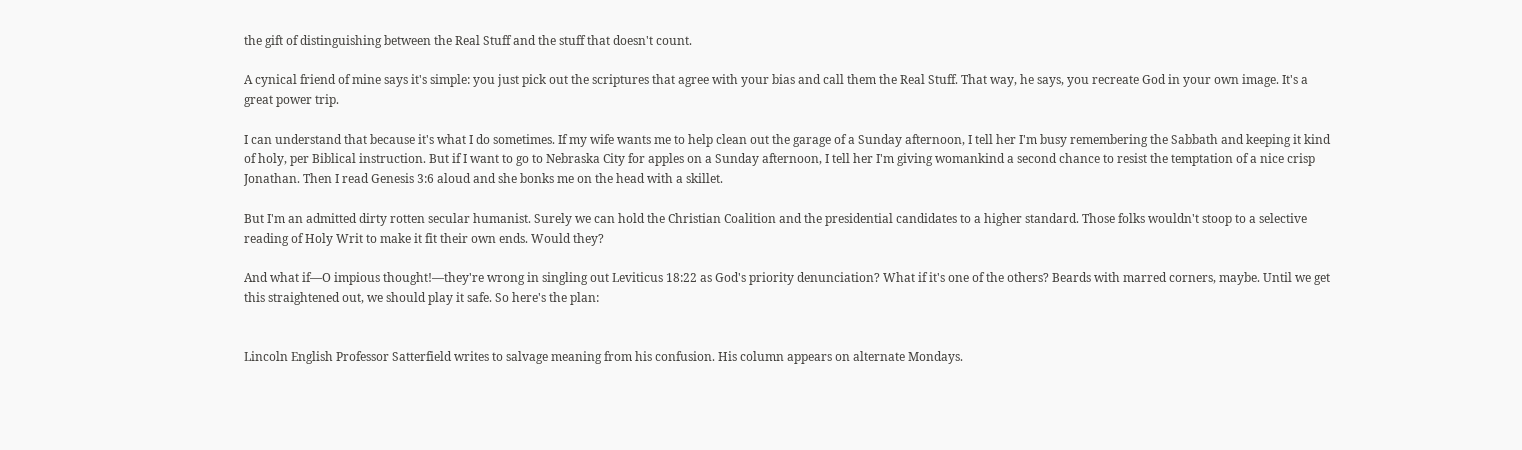the gift of distinguishing between the Real Stuff and the stuff that doesn't count.

A cynical friend of mine says it's simple: you just pick out the scriptures that agree with your bias and call them the Real Stuff. That way, he says, you recreate God in your own image. It's a great power trip.

I can understand that because it's what I do sometimes. If my wife wants me to help clean out the garage of a Sunday afternoon, I tell her I'm busy remembering the Sabbath and keeping it kind of holy, per Biblical instruction. But if I want to go to Nebraska City for apples on a Sunday afternoon, I tell her I'm giving womankind a second chance to resist the temptation of a nice crisp Jonathan. Then I read Genesis 3:6 aloud and she bonks me on the head with a skillet.

But I'm an admitted dirty rotten secular humanist. Surely we can hold the Christian Coalition and the presidential candidates to a higher standard. Those folks wouldn't stoop to a selective reading of Holy Writ to make it fit their own ends. Would they?

And what if—O impious thought!—they're wrong in singling out Leviticus 18:22 as God's priority denunciation? What if it's one of the others? Beards with marred corners, maybe. Until we get this straightened out, we should play it safe. So here's the plan:


Lincoln English Professor Satterfield writes to salvage meaning from his confusion. His column appears on alternate Mondays.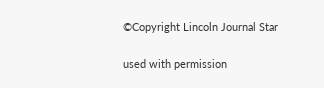©Copyright Lincoln Journal Star

used with permission